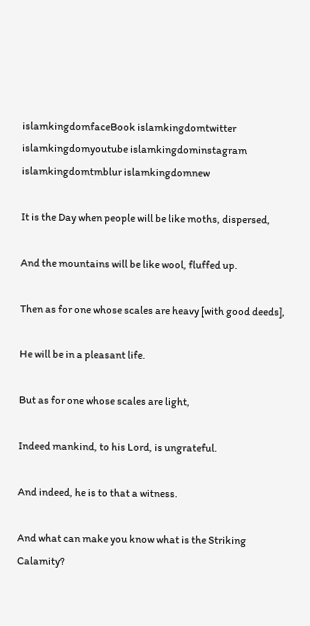islamkingdomfaceBook islamkingdomtwitter islamkingdomyoutube islamkingdominstagram islamkingdomtmblur islamkingdomnew

It is the Day when people will be like moths, dispersed,

And the mountains will be like wool, fluffed up.

Then as for one whose scales are heavy [with good deeds],

He will be in a pleasant life.

But as for one whose scales are light,

Indeed mankind, to his Lord, is ungrateful.

And indeed, he is to that a witness.

And what can make you know what is the Striking Calamity?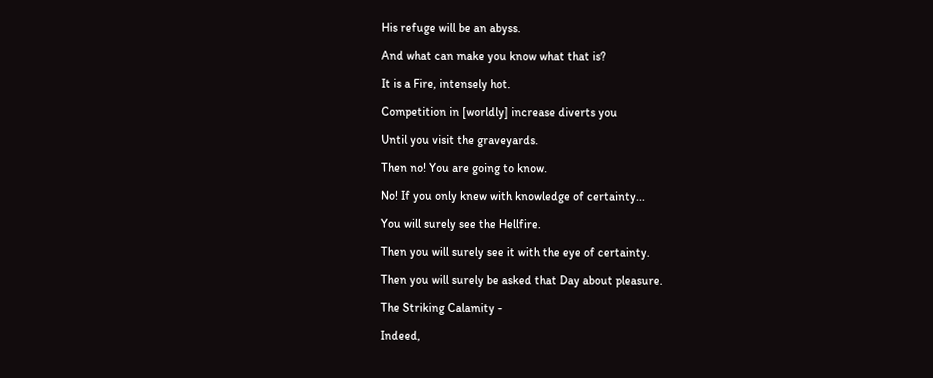His refuge will be an abyss.

And what can make you know what that is?

It is a Fire, intensely hot.

Competition in [worldly] increase diverts you

Until you visit the graveyards.

Then no! You are going to know.

No! If you only knew with knowledge of certainty...

You will surely see the Hellfire.

Then you will surely see it with the eye of certainty.

Then you will surely be asked that Day about pleasure.

The Striking Calamity -

Indeed,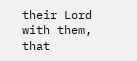their Lord with them, that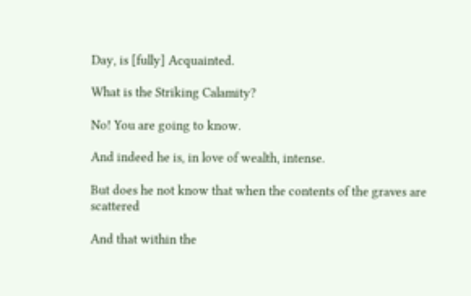Day, is [fully] Acquainted.

What is the Striking Calamity?

No! You are going to know.

And indeed he is, in love of wealth, intense.

But does he not know that when the contents of the graves are scattered

And that within the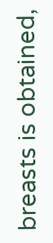breasts is obtained,